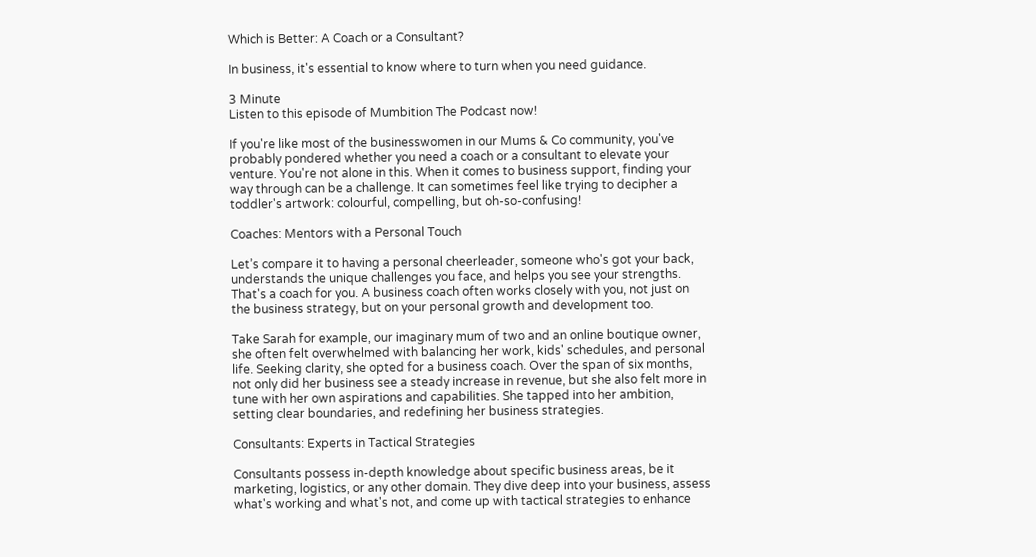Which is Better: A Coach or a Consultant?

In business, it's essential to know where to turn when you need guidance.

3 Minute
Listen to this episode of Mumbition The Podcast now!

If you're like most of the businesswomen in our Mums & Co community, you've probably pondered whether you need a coach or a consultant to elevate your venture. You're not alone in this. When it comes to business support, finding your way through can be a challenge. It can sometimes feel like trying to decipher a toddler's artwork: colourful, compelling, but oh-so-confusing!

Coaches: Mentors with a Personal Touch

Let’s compare it to having a personal cheerleader, someone who's got your back, understands the unique challenges you face, and helps you see your strengths. That's a coach for you. A business coach often works closely with you, not just on the business strategy, but on your personal growth and development too.

Take Sarah for example, our imaginary mum of two and an online boutique owner, she often felt overwhelmed with balancing her work, kids' schedules, and personal life. Seeking clarity, she opted for a business coach. Over the span of six months, not only did her business see a steady increase in revenue, but she also felt more in tune with her own aspirations and capabilities. She tapped into her ambition, setting clear boundaries, and redefining her business strategies.

Consultants: Experts in Tactical Strategies

Consultants possess in-depth knowledge about specific business areas, be it marketing, logistics, or any other domain. They dive deep into your business, assess what's working and what's not, and come up with tactical strategies to enhance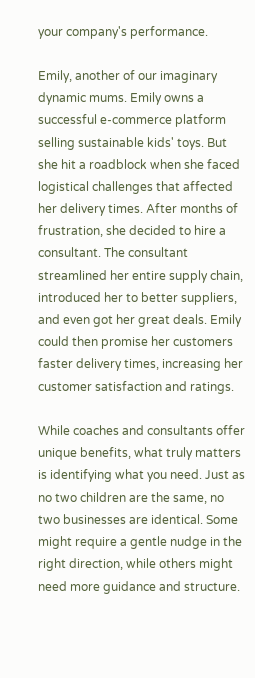your company's performance.

Emily, another of our imaginary dynamic mums. Emily owns a successful e-commerce platform selling sustainable kids' toys. But she hit a roadblock when she faced logistical challenges that affected her delivery times. After months of frustration, she decided to hire a consultant. The consultant streamlined her entire supply chain, introduced her to better suppliers, and even got her great deals. Emily could then promise her customers faster delivery times, increasing her customer satisfaction and ratings.

While coaches and consultants offer unique benefits, what truly matters is identifying what you need. Just as no two children are the same, no two businesses are identical. Some might require a gentle nudge in the right direction, while others might need more guidance and structure.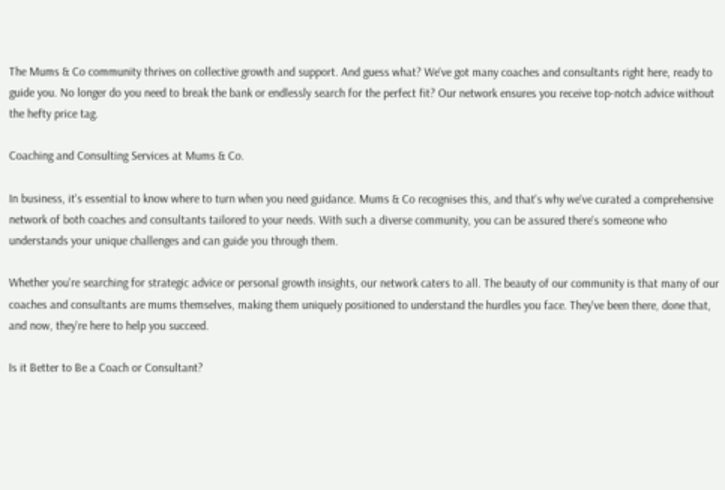The Mums & Co community thrives on collective growth and support. And guess what? We've got many coaches and consultants right here, ready to guide you. No longer do you need to break the bank or endlessly search for the perfect fit? Our network ensures you receive top-notch advice without the hefty price tag.

Coaching and Consulting Services at Mums & Co.

In business, it's essential to know where to turn when you need guidance. Mums & Co recognises this, and that's why we've curated a comprehensive network of both coaches and consultants tailored to your needs. With such a diverse community, you can be assured there's someone who understands your unique challenges and can guide you through them.

Whether you're searching for strategic advice or personal growth insights, our network caters to all. The beauty of our community is that many of our coaches and consultants are mums themselves, making them uniquely positioned to understand the hurdles you face. They've been there, done that, and now, they're here to help you succeed.

Is it Better to Be a Coach or Consultant?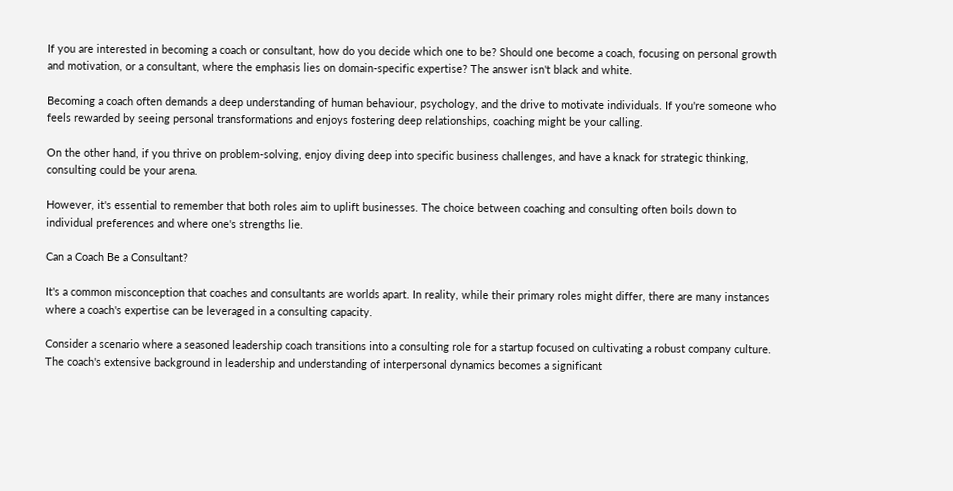If you are interested in becoming a coach or consultant, how do you decide which one to be? Should one become a coach, focusing on personal growth and motivation, or a consultant, where the emphasis lies on domain-specific expertise? The answer isn't black and white.

Becoming a coach often demands a deep understanding of human behaviour, psychology, and the drive to motivate individuals. If you're someone who feels rewarded by seeing personal transformations and enjoys fostering deep relationships, coaching might be your calling.

On the other hand, if you thrive on problem-solving, enjoy diving deep into specific business challenges, and have a knack for strategic thinking, consulting could be your arena.

However, it's essential to remember that both roles aim to uplift businesses. The choice between coaching and consulting often boils down to individual preferences and where one's strengths lie.

Can a Coach Be a Consultant?

It's a common misconception that coaches and consultants are worlds apart. In reality, while their primary roles might differ, there are many instances where a coach's expertise can be leveraged in a consulting capacity.

Consider a scenario where a seasoned leadership coach transitions into a consulting role for a startup focused on cultivating a robust company culture. The coach's extensive background in leadership and understanding of interpersonal dynamics becomes a significant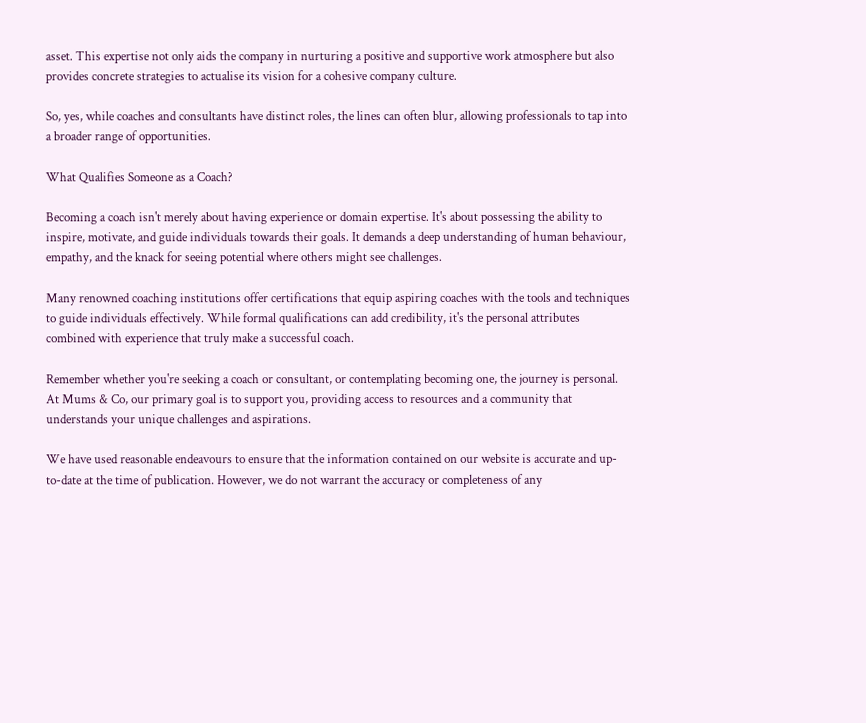asset. This expertise not only aids the company in nurturing a positive and supportive work atmosphere but also provides concrete strategies to actualise its vision for a cohesive company culture.

So, yes, while coaches and consultants have distinct roles, the lines can often blur, allowing professionals to tap into a broader range of opportunities.

What Qualifies Someone as a Coach?

Becoming a coach isn't merely about having experience or domain expertise. It's about possessing the ability to inspire, motivate, and guide individuals towards their goals. It demands a deep understanding of human behaviour, empathy, and the knack for seeing potential where others might see challenges.

Many renowned coaching institutions offer certifications that equip aspiring coaches with the tools and techniques to guide individuals effectively. While formal qualifications can add credibility, it's the personal attributes combined with experience that truly make a successful coach.

Remember whether you're seeking a coach or consultant, or contemplating becoming one, the journey is personal. At Mums & Co, our primary goal is to support you, providing access to resources and a community that understands your unique challenges and aspirations.

We have used reasonable endeavours to ensure that the information contained on our website is accurate and up-to-date at the time of publication. However, we do not warrant the accuracy or completeness of any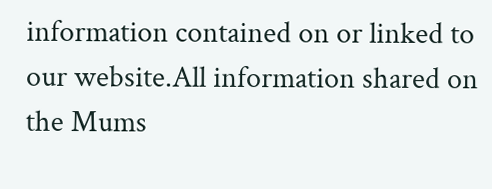information contained on or linked to our website.All information shared on the Mums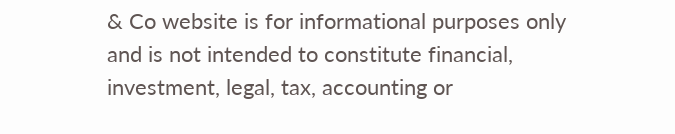& Co website is for informational purposes only and is not intended to constitute financial, investment, legal, tax, accounting or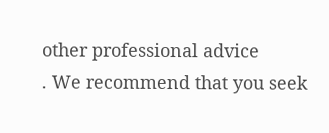other professional advice
. We recommend that you seek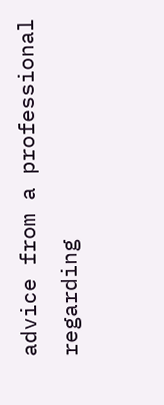advice from a professional regarding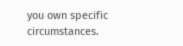you own specific circumstances.